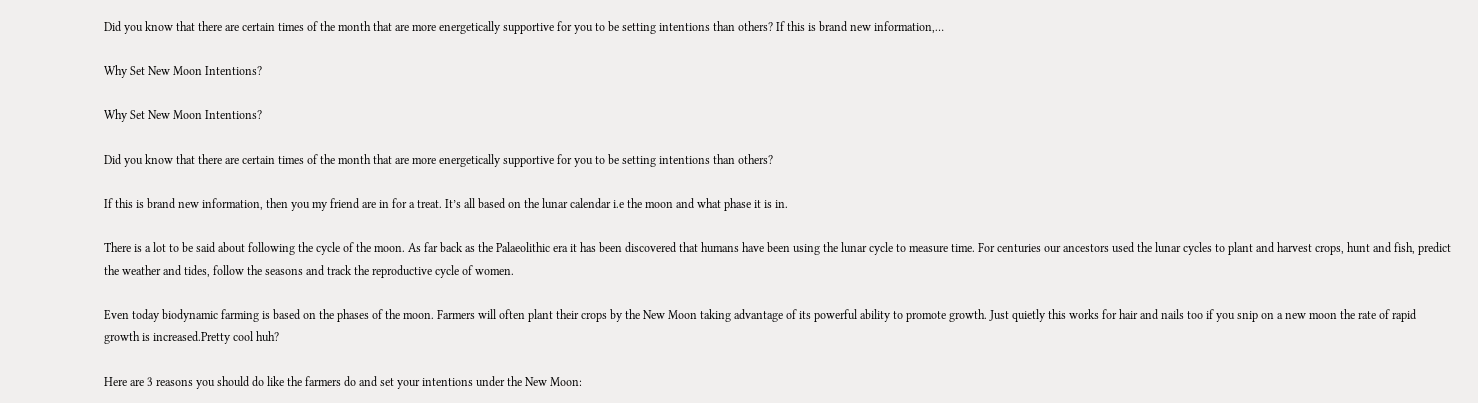Did you know that there are certain times of the month that are more energetically supportive for you to be setting intentions than others? If this is brand new information,…

Why Set New Moon Intentions?

Why Set New Moon Intentions?

Did you know that there are certain times of the month that are more energetically supportive for you to be setting intentions than others?

If this is brand new information, then you my friend are in for a treat. It’s all based on the lunar calendar i.e the moon and what phase it is in.

There is a lot to be said about following the cycle of the moon. As far back as the Palaeolithic era it has been discovered that humans have been using the lunar cycle to measure time. For centuries our ancestors used the lunar cycles to plant and harvest crops, hunt and fish, predict the weather and tides, follow the seasons and track the reproductive cycle of women.

Even today biodynamic farming is based on the phases of the moon. Farmers will often plant their crops by the New Moon taking advantage of its powerful ability to promote growth. Just quietly this works for hair and nails too if you snip on a new moon the rate of rapid growth is increased.Pretty cool huh?

Here are 3 reasons you should do like the farmers do and set your intentions under the New Moon: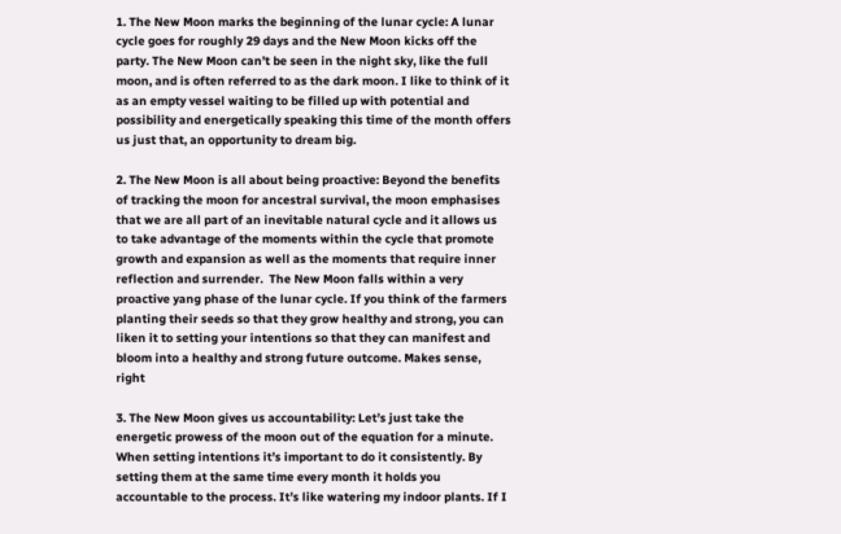1. The New Moon marks the beginning of the lunar cycle: A lunar cycle goes for roughly 29 days and the New Moon kicks off the party. The New Moon can’t be seen in the night sky, like the full moon, and is often referred to as the dark moon. I like to think of it as an empty vessel waiting to be filled up with potential and possibility and energetically speaking this time of the month offers us just that, an opportunity to dream big.

2. The New Moon is all about being proactive: Beyond the benefits of tracking the moon for ancestral survival, the moon emphasises that we are all part of an inevitable natural cycle and it allows us to take advantage of the moments within the cycle that promote growth and expansion as well as the moments that require inner reflection and surrender.  The New Moon falls within a very proactive yang phase of the lunar cycle. If you think of the farmers planting their seeds so that they grow healthy and strong, you can liken it to setting your intentions so that they can manifest and bloom into a healthy and strong future outcome. Makes sense, right

3. The New Moon gives us accountability: Let’s just take the energetic prowess of the moon out of the equation for a minute. When setting intentions it’s important to do it consistently. By setting them at the same time every month it holds you accountable to the process. It’s like watering my indoor plants. If I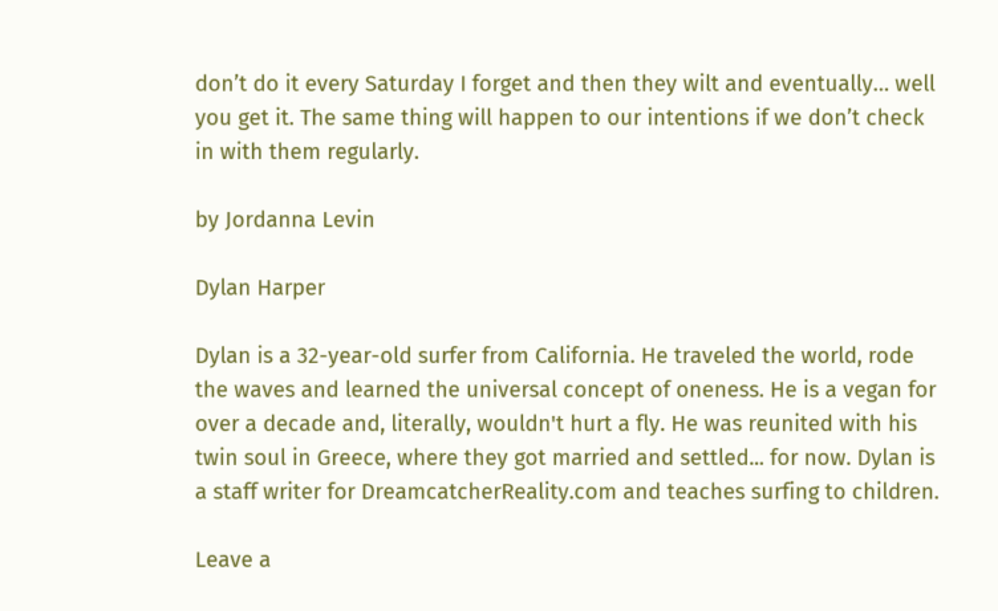don’t do it every Saturday I forget and then they wilt and eventually… well you get it. The same thing will happen to our intentions if we don’t check in with them regularly.

by Jordanna Levin

Dylan Harper

Dylan is a 32-year-old surfer from California. He traveled the world, rode the waves and learned the universal concept of oneness. He is a vegan for over a decade and, literally, wouldn't hurt a fly. He was reunited with his twin soul in Greece, where they got married and settled... for now. Dylan is a staff writer for DreamcatcherReality.com and teaches surfing to children.

Leave a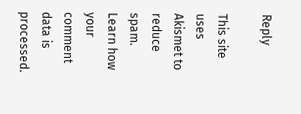Reply

This site uses Akismet to reduce spam. Learn how your comment data is processed.